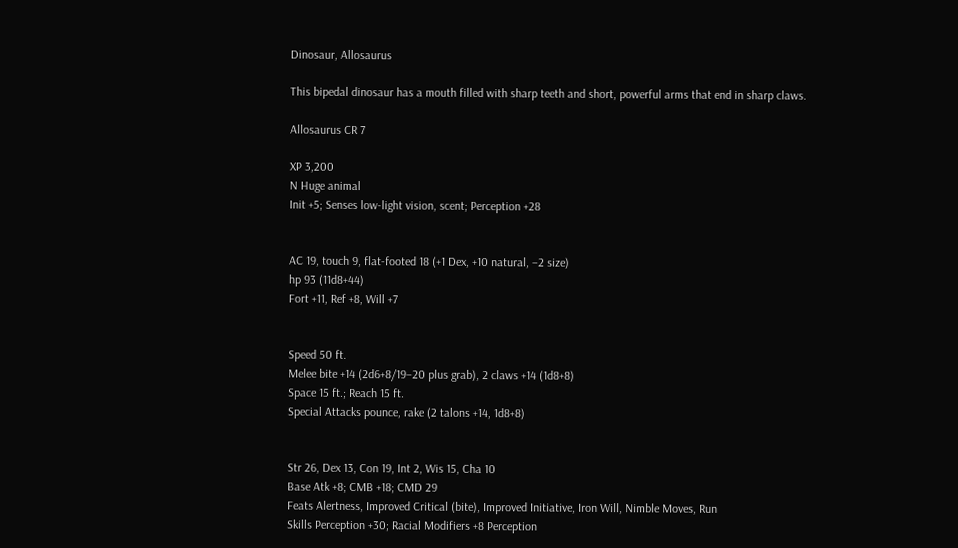Dinosaur, Allosaurus

This bipedal dinosaur has a mouth filled with sharp teeth and short, powerful arms that end in sharp claws.

Allosaurus CR 7

XP 3,200
N Huge animal
Init +5; Senses low-light vision, scent; Perception +28


AC 19, touch 9, flat-footed 18 (+1 Dex, +10 natural, –2 size)
hp 93 (11d8+44)
Fort +11, Ref +8, Will +7


Speed 50 ft.
Melee bite +14 (2d6+8/19–20 plus grab), 2 claws +14 (1d8+8)
Space 15 ft.; Reach 15 ft.
Special Attacks pounce, rake (2 talons +14, 1d8+8)


Str 26, Dex 13, Con 19, Int 2, Wis 15, Cha 10
Base Atk +8; CMB +18; CMD 29
Feats Alertness, Improved Critical (bite), Improved Initiative, Iron Will, Nimble Moves, Run
Skills Perception +30; Racial Modifiers +8 Perception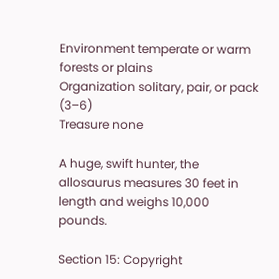Environment temperate or warm forests or plains
Organization solitary, pair, or pack (3–6)
Treasure none

A huge, swift hunter, the allosaurus measures 30 feet in length and weighs 10,000 pounds.

Section 15: Copyright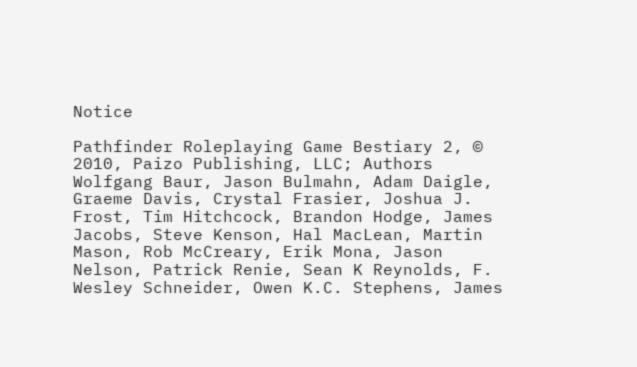Notice

Pathfinder Roleplaying Game Bestiary 2, © 2010, Paizo Publishing, LLC; Authors Wolfgang Baur, Jason Bulmahn, Adam Daigle, Graeme Davis, Crystal Frasier, Joshua J. Frost, Tim Hitchcock, Brandon Hodge, James Jacobs, Steve Kenson, Hal MacLean, Martin Mason, Rob McCreary, Erik Mona, Jason Nelson, Patrick Renie, Sean K Reynolds, F. Wesley Schneider, Owen K.C. Stephens, James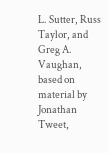L. Sutter, Russ Taylor, and Greg A. Vaughan, based on material by Jonathan Tweet,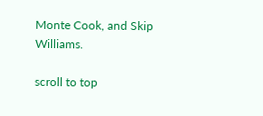Monte Cook, and Skip Williams.

scroll to top